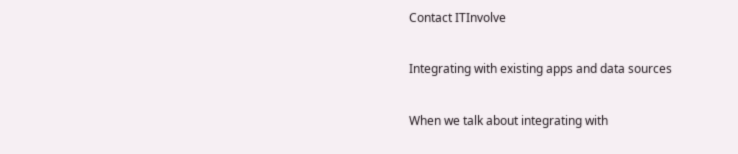Contact ITInvolve

Integrating with existing apps and data sources

When we talk about integrating with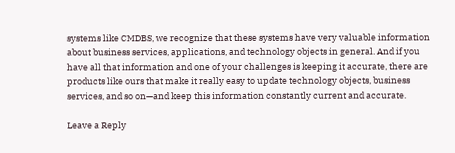systems like CMDBS, we recognize that these systems have very valuable information about business services, applications, and technology objects in general. And if you have all that information and one of your challenges is keeping it accurate, there are products like ours that make it really easy to update technology objects, business services, and so on—and keep this information constantly current and accurate.

Leave a Reply